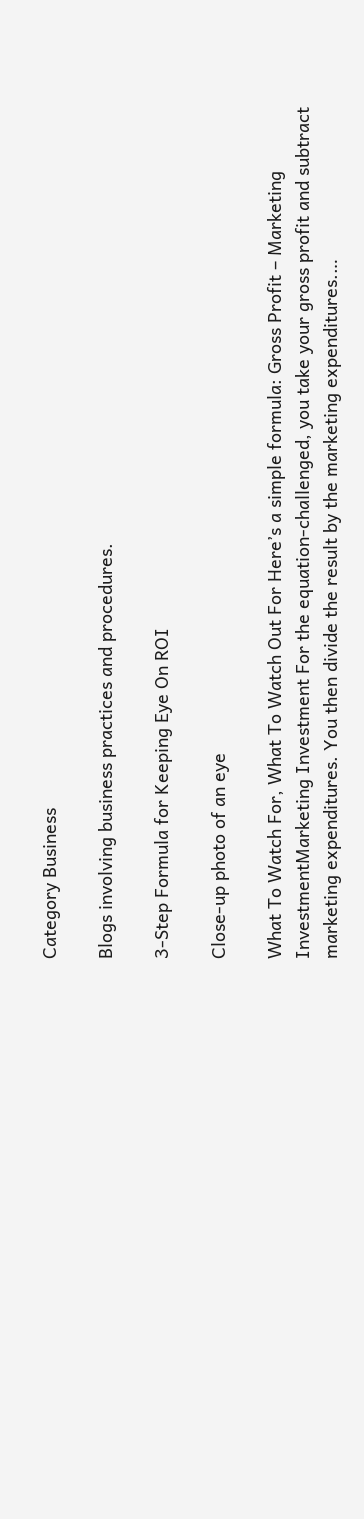Category Business

Blogs involving business practices and procedures.

3-Step Formula for Keeping Eye On ROI

Close-up photo of an eye

What To Watch For, What To Watch Out For Here’s a simple formula: Gross Profit – Marketing InvestmentMarketing Investment For the equation-challenged, you take your gross profit and subtract marketing expenditures. You then divide the result by the marketing expenditures.…